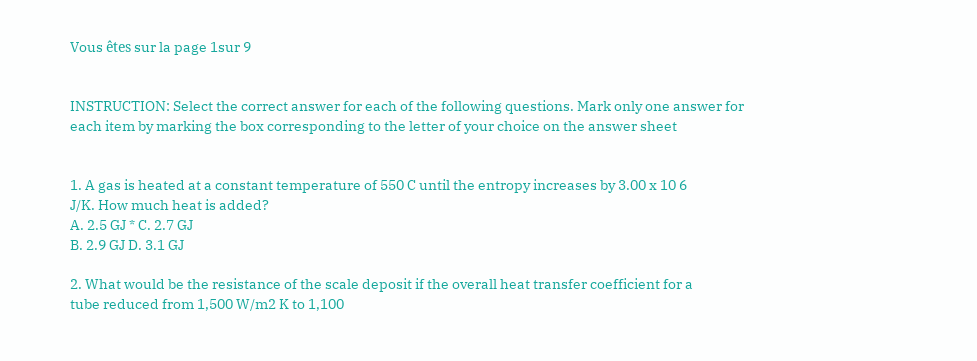Vous êtes sur la page 1sur 9


INSTRUCTION: Select the correct answer for each of the following questions. Mark only one answer for
each item by marking the box corresponding to the letter of your choice on the answer sheet


1. A gas is heated at a constant temperature of 550 C until the entropy increases by 3.00 x 10 6
J/K. How much heat is added?
A. 2.5 GJ * C. 2.7 GJ
B. 2.9 GJ D. 3.1 GJ

2. What would be the resistance of the scale deposit if the overall heat transfer coefficient for a
tube reduced from 1,500 W/m2 K to 1,100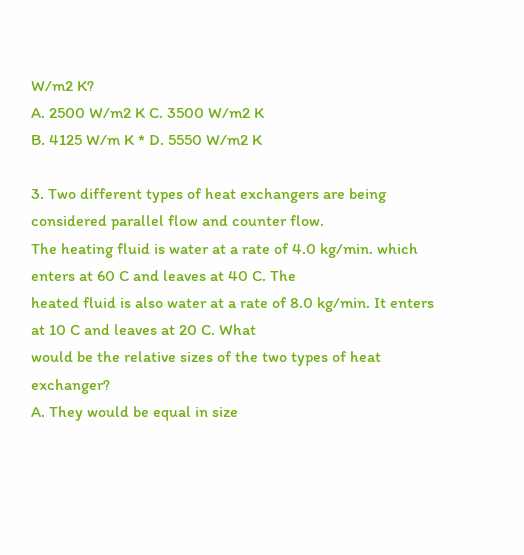W/m2 K?
A. 2500 W/m2 K C. 3500 W/m2 K
B. 4125 W/m K * D. 5550 W/m2 K

3. Two different types of heat exchangers are being considered parallel flow and counter flow.
The heating fluid is water at a rate of 4.0 kg/min. which enters at 60 C and leaves at 40 C. The
heated fluid is also water at a rate of 8.0 kg/min. It enters at 10 C and leaves at 20 C. What
would be the relative sizes of the two types of heat exchanger?
A. They would be equal in size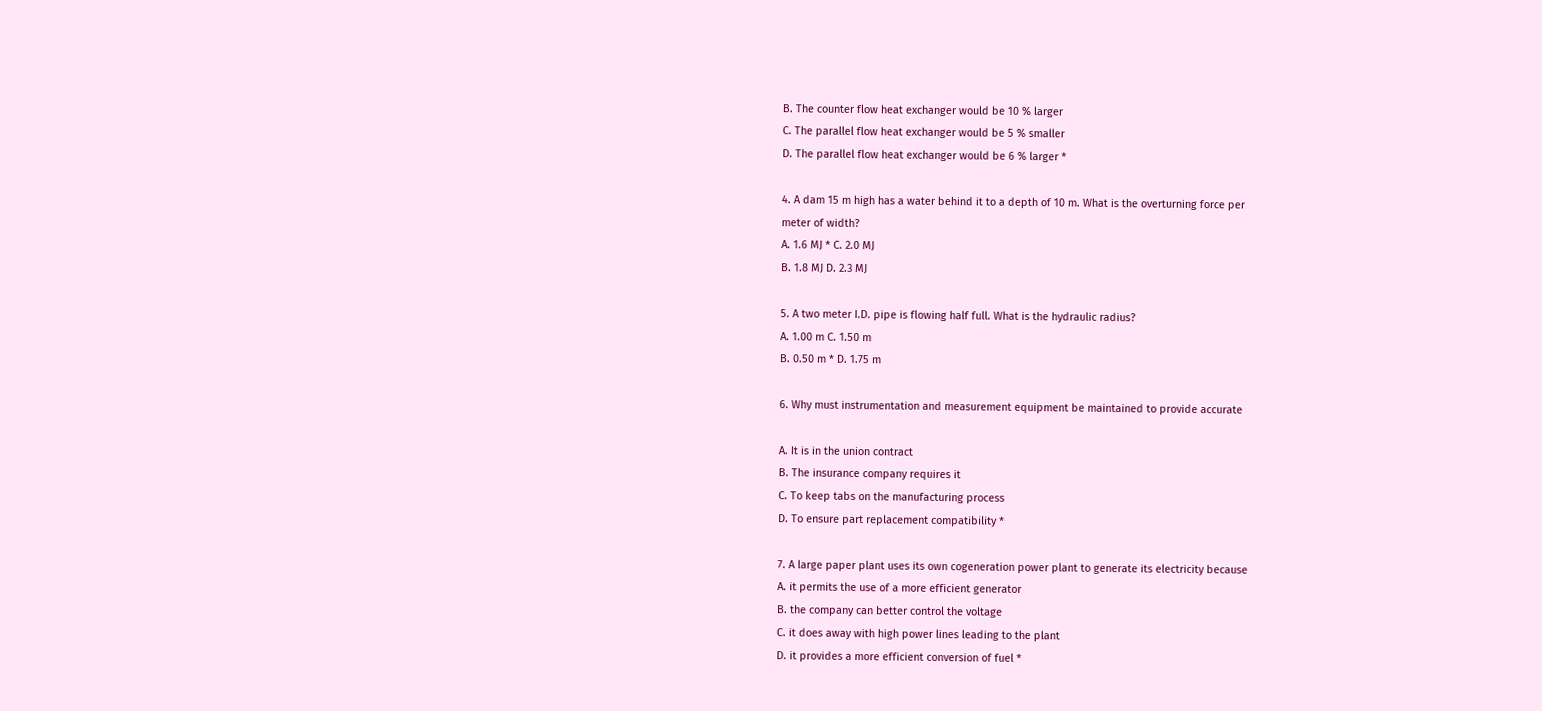B. The counter flow heat exchanger would be 10 % larger
C. The parallel flow heat exchanger would be 5 % smaller
D. The parallel flow heat exchanger would be 6 % larger *

4. A dam 15 m high has a water behind it to a depth of 10 m. What is the overturning force per
meter of width?
A. 1.6 MJ * C. 2.0 MJ
B. 1.8 MJ D. 2.3 MJ

5. A two meter I.D. pipe is flowing half full. What is the hydraulic radius?
A. 1.00 m C. 1.50 m
B. 0.50 m * D. 1.75 m

6. Why must instrumentation and measurement equipment be maintained to provide accurate

A. It is in the union contract
B. The insurance company requires it
C. To keep tabs on the manufacturing process
D. To ensure part replacement compatibility *

7. A large paper plant uses its own cogeneration power plant to generate its electricity because
A. it permits the use of a more efficient generator
B. the company can better control the voltage
C. it does away with high power lines leading to the plant
D. it provides a more efficient conversion of fuel *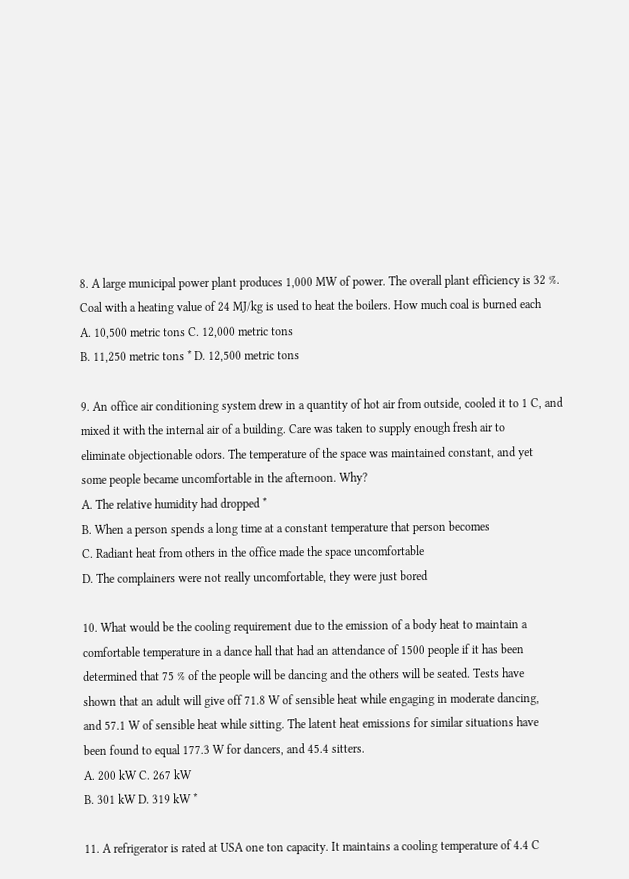8. A large municipal power plant produces 1,000 MW of power. The overall plant efficiency is 32 %.
Coal with a heating value of 24 MJ/kg is used to heat the boilers. How much coal is burned each
A. 10,500 metric tons C. 12,000 metric tons
B. 11,250 metric tons * D. 12,500 metric tons

9. An office air conditioning system drew in a quantity of hot air from outside, cooled it to 1 C, and
mixed it with the internal air of a building. Care was taken to supply enough fresh air to
eliminate objectionable odors. The temperature of the space was maintained constant, and yet
some people became uncomfortable in the afternoon. Why?
A. The relative humidity had dropped *
B. When a person spends a long time at a constant temperature that person becomes
C. Radiant heat from others in the office made the space uncomfortable
D. The complainers were not really uncomfortable, they were just bored

10. What would be the cooling requirement due to the emission of a body heat to maintain a
comfortable temperature in a dance hall that had an attendance of 1500 people if it has been
determined that 75 % of the people will be dancing and the others will be seated. Tests have
shown that an adult will give off 71.8 W of sensible heat while engaging in moderate dancing,
and 57.1 W of sensible heat while sitting. The latent heat emissions for similar situations have
been found to equal 177.3 W for dancers, and 45.4 sitters.
A. 200 kW C. 267 kW
B. 301 kW D. 319 kW *

11. A refrigerator is rated at USA one ton capacity. It maintains a cooling temperature of 4.4 C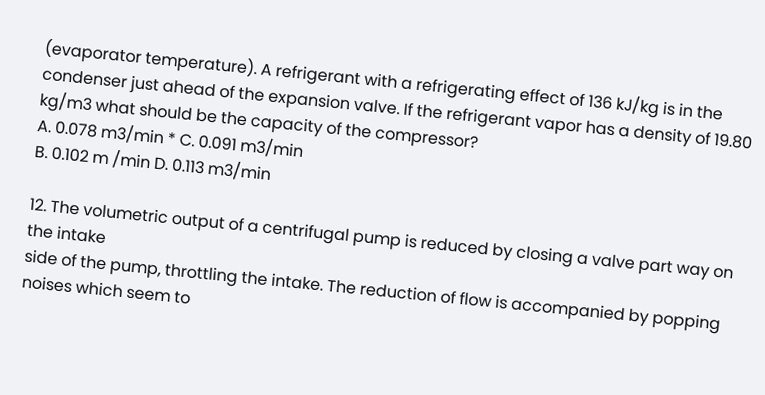(evaporator temperature). A refrigerant with a refrigerating effect of 136 kJ/kg is in the
condenser just ahead of the expansion valve. If the refrigerant vapor has a density of 19.80
kg/m3 what should be the capacity of the compressor?
A. 0.078 m3/min * C. 0.091 m3/min
B. 0.102 m /min D. 0.113 m3/min

12. The volumetric output of a centrifugal pump is reduced by closing a valve part way on the intake
side of the pump, throttling the intake. The reduction of flow is accompanied by popping
noises which seem to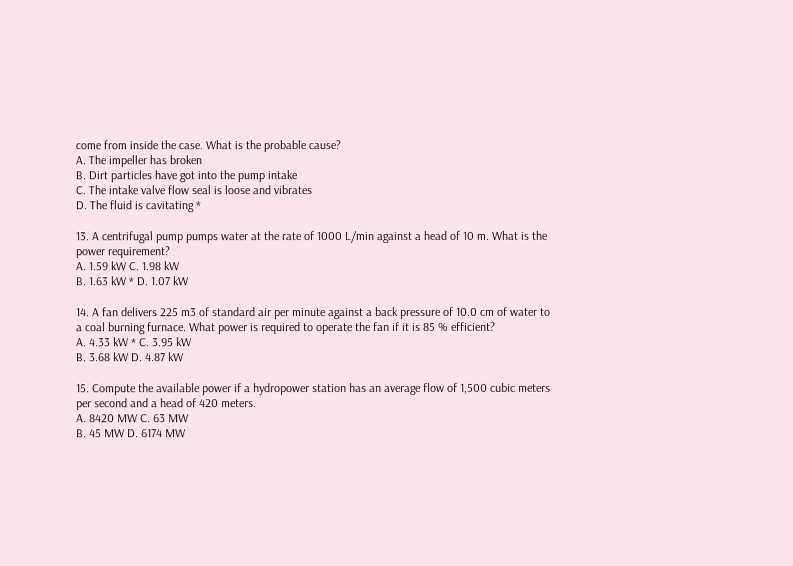come from inside the case. What is the probable cause?
A. The impeller has broken
B. Dirt particles have got into the pump intake
C. The intake valve flow seal is loose and vibrates
D. The fluid is cavitating *

13. A centrifugal pump pumps water at the rate of 1000 L/min against a head of 10 m. What is the
power requirement?
A. 1.59 kW C. 1.98 kW
B. 1.63 kW * D. 1.07 kW

14. A fan delivers 225 m3 of standard air per minute against a back pressure of 10.0 cm of water to
a coal burning furnace. What power is required to operate the fan if it is 85 % efficient?
A. 4.33 kW * C. 3.95 kW
B. 3.68 kW D. 4.87 kW

15. Compute the available power if a hydropower station has an average flow of 1,500 cubic meters
per second and a head of 420 meters.
A. 8420 MW C. 63 MW
B. 45 MW D. 6174 MW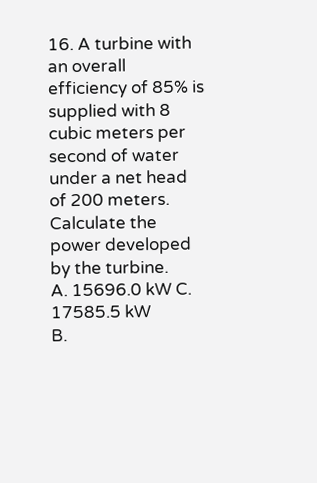16. A turbine with an overall efficiency of 85% is supplied with 8 cubic meters per second of water
under a net head of 200 meters. Calculate the power developed by the turbine.
A. 15696.0 kW C. 17585.5 kW
B.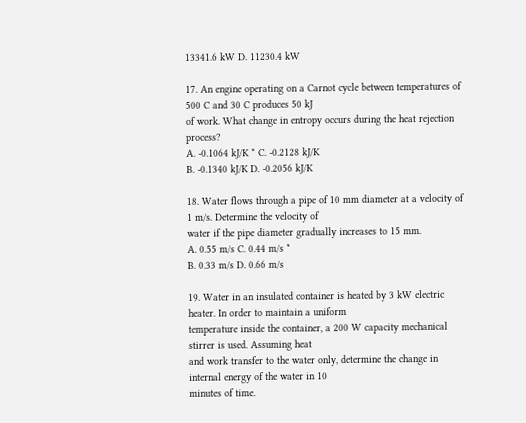13341.6 kW D. 11230.4 kW

17. An engine operating on a Carnot cycle between temperatures of 500 C and 30 C produces 50 kJ
of work. What change in entropy occurs during the heat rejection process?
A. -0.1064 kJ/K * C. -0.2128 kJ/K
B. -0.1340 kJ/K D. -0.2056 kJ/K

18. Water flows through a pipe of 10 mm diameter at a velocity of 1 m/s. Determine the velocity of
water if the pipe diameter gradually increases to 15 mm.
A. 0.55 m/s C. 0.44 m/s *
B. 0.33 m/s D. 0.66 m/s

19. Water in an insulated container is heated by 3 kW electric heater. In order to maintain a uniform
temperature inside the container, a 200 W capacity mechanical stirrer is used. Assuming heat
and work transfer to the water only, determine the change in internal energy of the water in 10
minutes of time.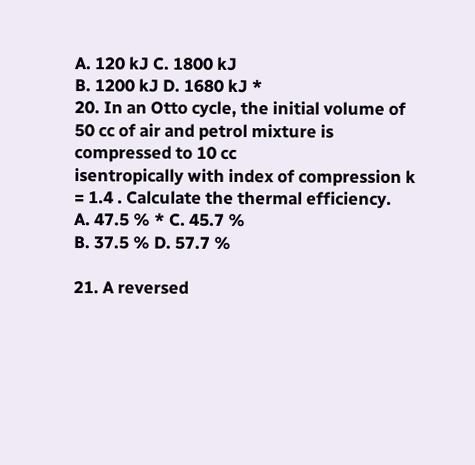A. 120 kJ C. 1800 kJ
B. 1200 kJ D. 1680 kJ *
20. In an Otto cycle, the initial volume of 50 cc of air and petrol mixture is compressed to 10 cc
isentropically with index of compression k = 1.4 . Calculate the thermal efficiency.
A. 47.5 % * C. 45.7 %
B. 37.5 % D. 57.7 %

21. A reversed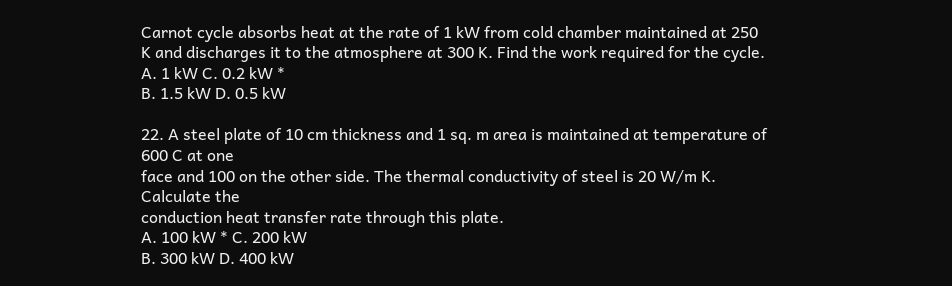Carnot cycle absorbs heat at the rate of 1 kW from cold chamber maintained at 250
K and discharges it to the atmosphere at 300 K. Find the work required for the cycle.
A. 1 kW C. 0.2 kW *
B. 1.5 kW D. 0.5 kW

22. A steel plate of 10 cm thickness and 1 sq. m area is maintained at temperature of 600 C at one
face and 100 on the other side. The thermal conductivity of steel is 20 W/m K. Calculate the
conduction heat transfer rate through this plate.
A. 100 kW * C. 200 kW
B. 300 kW D. 400 kW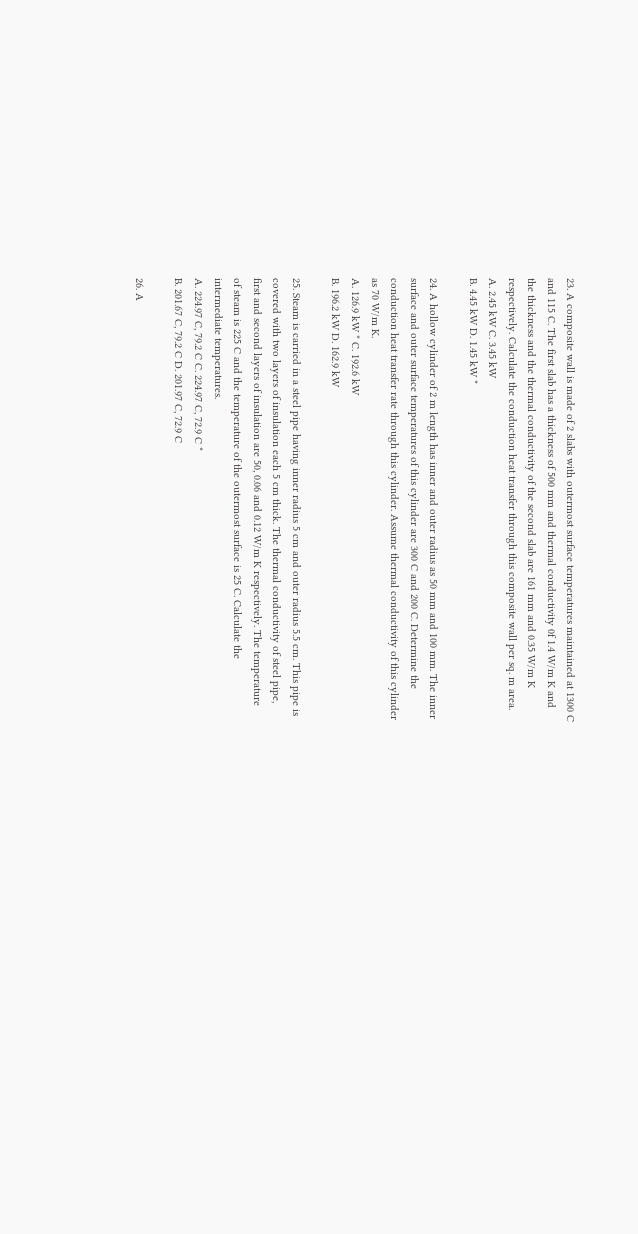23. A composite wall is made of 2 slabs with outermost surface temperatures maintained at 1300 C
and 115 C. The first slab has a thickness of 500 mm and thermal conductivity 0f 1.4 W/m K and
the thickness and the thermal conductivity of the second slab are 161 mm and 0.35 W/m K
respectively. Calculate the conduction heat transfer through this composite wall per sq. m area.
A. 2.45 kW C. 3.45 kW
B. 4.45 kW D. 1.45 kW *

24. A hollow cylinder of 2 m length has inner and outer radius as 50 mm and 100 mm. The inner
surface and outer surface temperatures of this cylinder are 300 C and 200 C. Determine the
conduction heat transfer rate through this cylinder. Assume thermal conductivity of this cylinder
as 70 W/m K.
A. 126.9 kW * C. 192.6 kW
B. 196.2 kW D. 162.9 kW

25. Steam is carried in a steel pipe having inner radius 5 cm and outer radius 5.5 cm. This pipe is
covered with two layers of insulation each 5 cm thick. The thermal conductivity of steel pipe,
first and second layers of insulation are 50, 0.06 and 0.12 W/m K respectively. The temperature
of steam is 225 C and the temperature of the outermost surface is 25 C. Calculate the
intermediate temperatures.
A. 224.97 C, 79.2 C C. 224.97 C, 72.9 C *
B. 201.67 C, 79.2 C D. 201.97 C, 72.9 C

26. A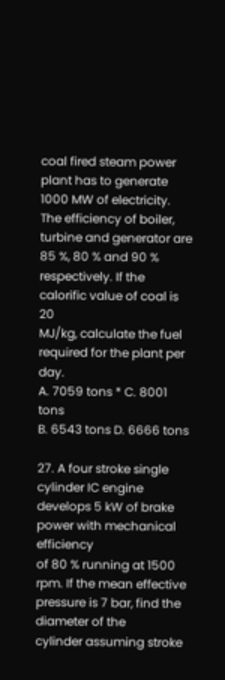coal fired steam power plant has to generate 1000 MW of electricity. The efficiency of boiler,
turbine and generator are 85 %, 80 % and 90 % respectively. If the calorific value of coal is 20
MJ/kg, calculate the fuel required for the plant per day.
A. 7059 tons * C. 8001 tons
B. 6543 tons D. 6666 tons

27. A four stroke single cylinder IC engine develops 5 kW of brake power with mechanical efficiency
of 80 % running at 1500 rpm. If the mean effective pressure is 7 bar, find the diameter of the
cylinder assuming stroke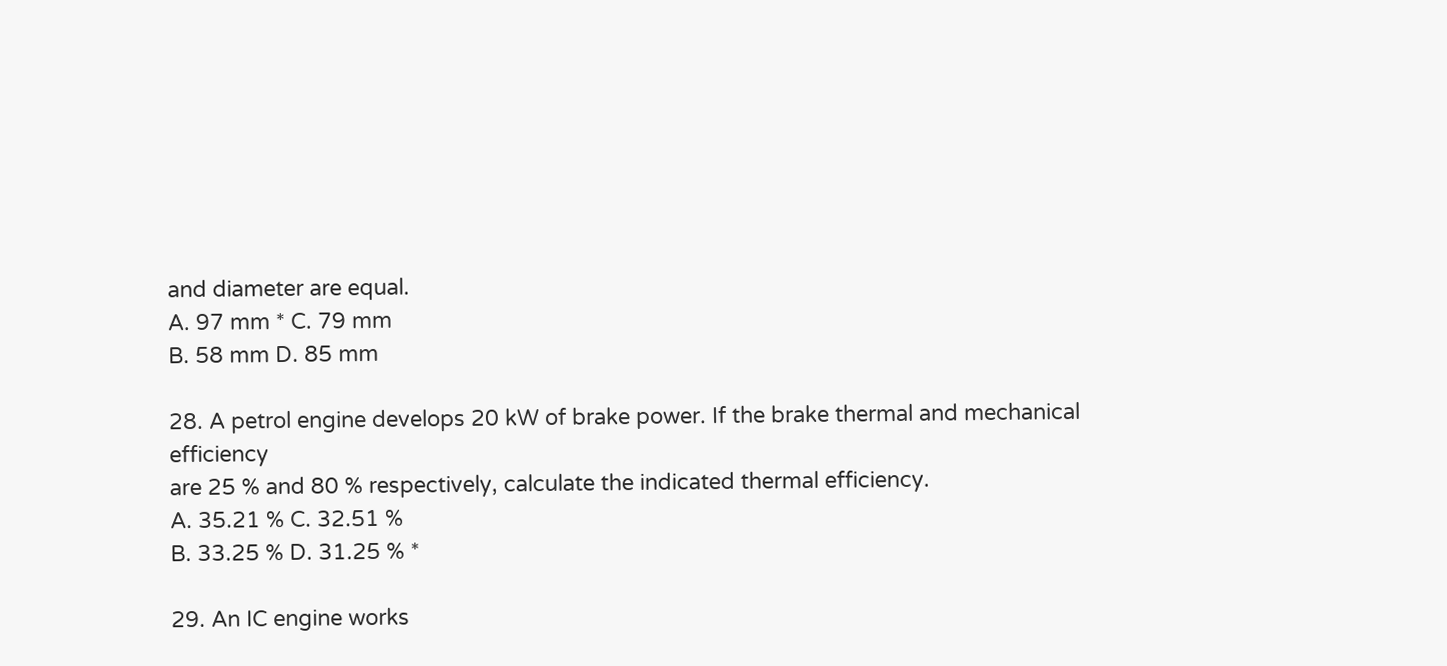and diameter are equal.
A. 97 mm * C. 79 mm
B. 58 mm D. 85 mm

28. A petrol engine develops 20 kW of brake power. If the brake thermal and mechanical efficiency
are 25 % and 80 % respectively, calculate the indicated thermal efficiency.
A. 35.21 % C. 32.51 %
B. 33.25 % D. 31.25 % *

29. An IC engine works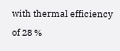with thermal efficiency of 28 %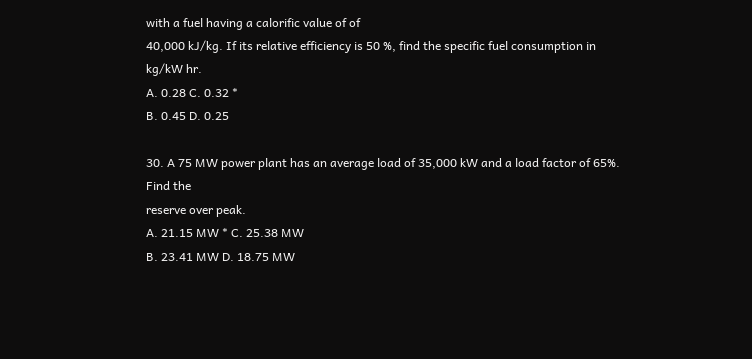with a fuel having a calorific value of of
40,000 kJ/kg. If its relative efficiency is 50 %, find the specific fuel consumption in kg/kW hr.
A. 0.28 C. 0.32 *
B. 0.45 D. 0.25

30. A 75 MW power plant has an average load of 35,000 kW and a load factor of 65%. Find the
reserve over peak.
A. 21.15 MW * C. 25.38 MW
B. 23.41 MW D. 18.75 MW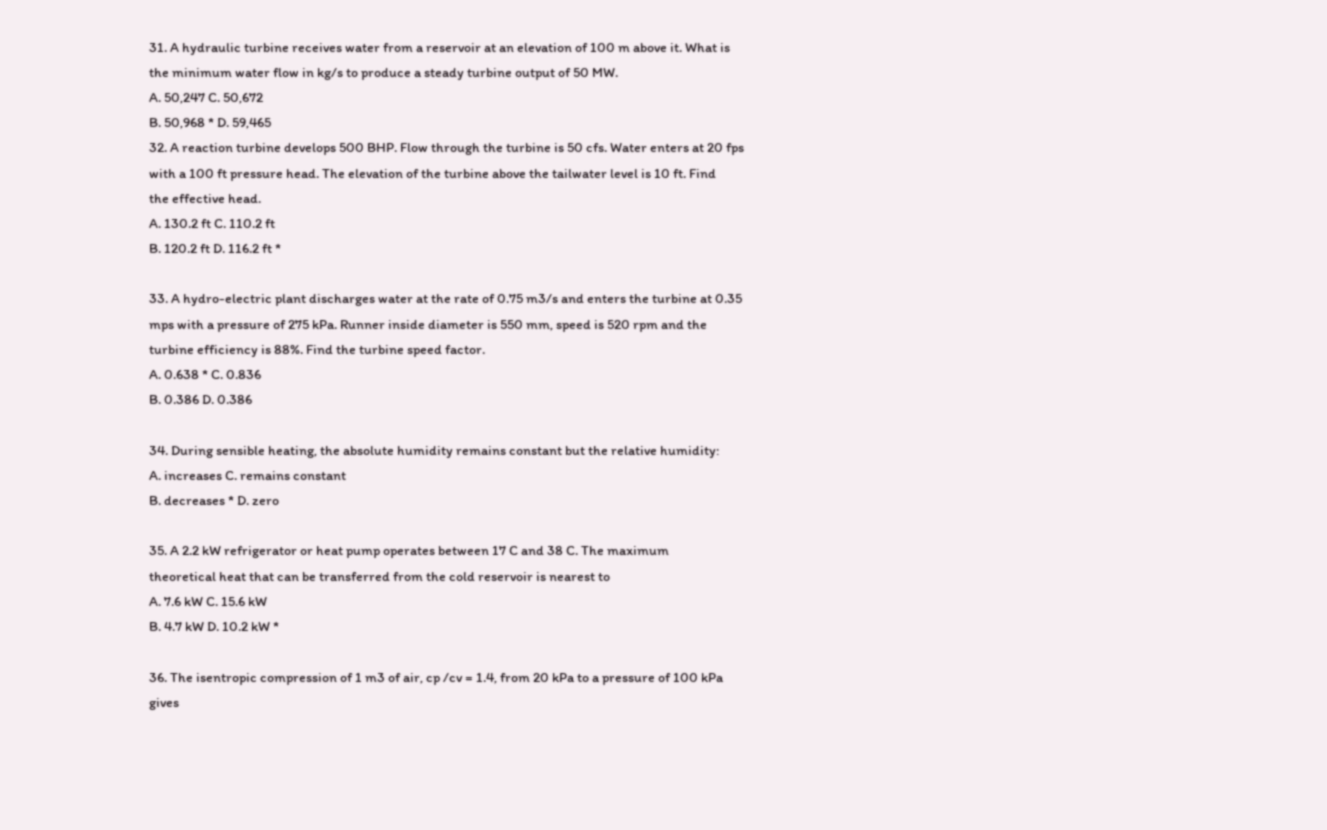31. A hydraulic turbine receives water from a reservoir at an elevation of 100 m above it. What is
the minimum water flow in kg/s to produce a steady turbine output of 50 MW.
A. 50,247 C. 50,672
B. 50,968 * D. 59,465
32. A reaction turbine develops 500 BHP. Flow through the turbine is 50 cfs. Water enters at 20 fps
with a 100 ft pressure head. The elevation of the turbine above the tailwater level is 10 ft. Find
the effective head.
A. 130.2 ft C. 110.2 ft
B. 120.2 ft D. 116.2 ft *

33. A hydro-electric plant discharges water at the rate of 0.75 m3/s and enters the turbine at 0.35
mps with a pressure of 275 kPa. Runner inside diameter is 550 mm, speed is 520 rpm and the
turbine efficiency is 88%. Find the turbine speed factor.
A. 0.638 * C. 0.836
B. 0.386 D. 0.386

34. During sensible heating, the absolute humidity remains constant but the relative humidity:
A. increases C. remains constant
B. decreases * D. zero

35. A 2.2 kW refrigerator or heat pump operates between 17 C and 38 C. The maximum
theoretical heat that can be transferred from the cold reservoir is nearest to
A. 7.6 kW C. 15.6 kW
B. 4.7 kW D. 10.2 kW *

36. The isentropic compression of 1 m3 of air, cp /cv = 1.4, from 20 kPa to a pressure of 100 kPa
gives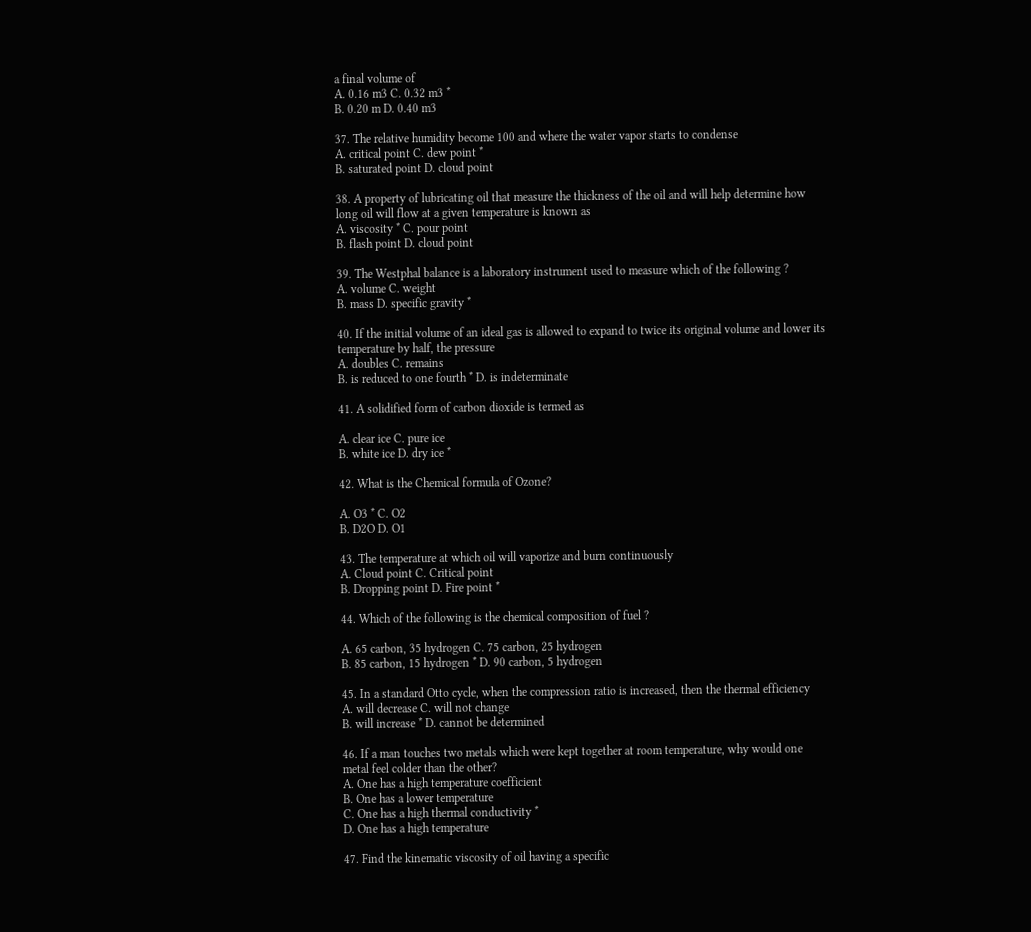a final volume of
A. 0.16 m3 C. 0.32 m3 *
B. 0.20 m D. 0.40 m3

37. The relative humidity become 100 and where the water vapor starts to condense
A. critical point C. dew point *
B. saturated point D. cloud point

38. A property of lubricating oil that measure the thickness of the oil and will help determine how
long oil will flow at a given temperature is known as
A. viscosity * C. pour point
B. flash point D. cloud point

39. The Westphal balance is a laboratory instrument used to measure which of the following ?
A. volume C. weight
B. mass D. specific gravity *

40. If the initial volume of an ideal gas is allowed to expand to twice its original volume and lower its
temperature by half, the pressure
A. doubles C. remains
B. is reduced to one fourth * D. is indeterminate

41. A solidified form of carbon dioxide is termed as

A. clear ice C. pure ice
B. white ice D. dry ice *

42. What is the Chemical formula of Ozone?

A. O3 * C. O2
B. D2O D. O1

43. The temperature at which oil will vaporize and burn continuously
A. Cloud point C. Critical point
B. Dropping point D. Fire point *

44. Which of the following is the chemical composition of fuel ?

A. 65 carbon, 35 hydrogen C. 75 carbon, 25 hydrogen
B. 85 carbon, 15 hydrogen * D. 90 carbon, 5 hydrogen

45. In a standard Otto cycle, when the compression ratio is increased, then the thermal efficiency
A. will decrease C. will not change
B. will increase * D. cannot be determined

46. If a man touches two metals which were kept together at room temperature, why would one
metal feel colder than the other?
A. One has a high temperature coefficient
B. One has a lower temperature
C. One has a high thermal conductivity *
D. One has a high temperature

47. Find the kinematic viscosity of oil having a specific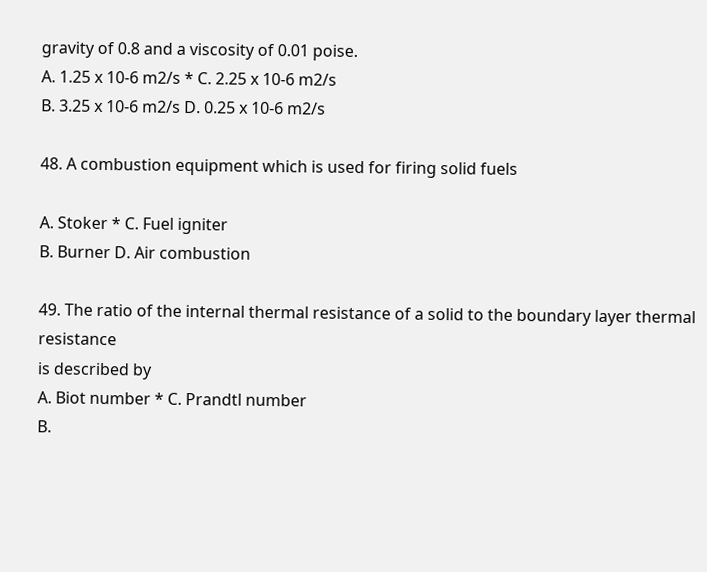gravity of 0.8 and a viscosity of 0.01 poise.
A. 1.25 x 10-6 m2/s * C. 2.25 x 10-6 m2/s
B. 3.25 x 10-6 m2/s D. 0.25 x 10-6 m2/s

48. A combustion equipment which is used for firing solid fuels

A. Stoker * C. Fuel igniter
B. Burner D. Air combustion

49. The ratio of the internal thermal resistance of a solid to the boundary layer thermal resistance
is described by
A. Biot number * C. Prandtl number
B.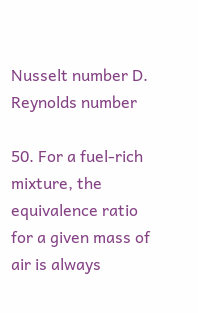Nusselt number D. Reynolds number

50. For a fuel-rich mixture, the equivalence ratio for a given mass of air is always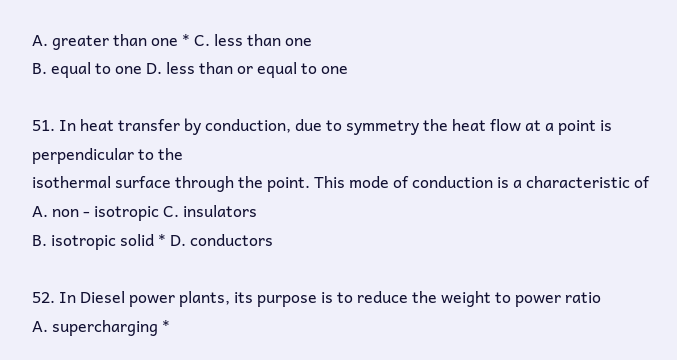A. greater than one * C. less than one
B. equal to one D. less than or equal to one

51. In heat transfer by conduction, due to symmetry the heat flow at a point is perpendicular to the
isothermal surface through the point. This mode of conduction is a characteristic of
A. non - isotropic C. insulators
B. isotropic solid * D. conductors

52. In Diesel power plants, its purpose is to reduce the weight to power ratio
A. supercharging *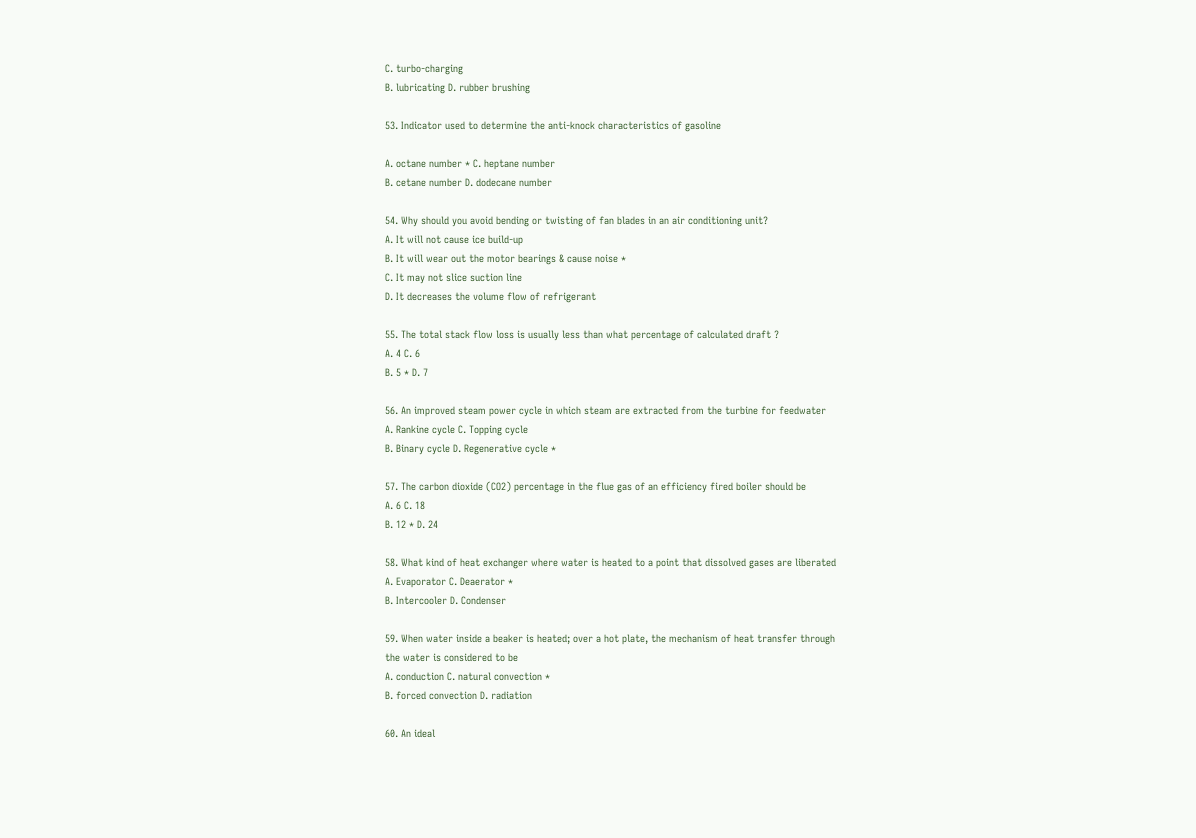C. turbo-charging
B. lubricating D. rubber brushing

53. Indicator used to determine the anti-knock characteristics of gasoline

A. octane number * C. heptane number
B. cetane number D. dodecane number

54. Why should you avoid bending or twisting of fan blades in an air conditioning unit?
A. It will not cause ice build-up
B. It will wear out the motor bearings & cause noise *
C. It may not slice suction line
D. It decreases the volume flow of refrigerant

55. The total stack flow loss is usually less than what percentage of calculated draft ?
A. 4 C. 6
B. 5 * D. 7

56. An improved steam power cycle in which steam are extracted from the turbine for feedwater
A. Rankine cycle C. Topping cycle
B. Binary cycle D. Regenerative cycle *

57. The carbon dioxide (CO2) percentage in the flue gas of an efficiency fired boiler should be
A. 6 C. 18
B. 12 * D. 24

58. What kind of heat exchanger where water is heated to a point that dissolved gases are liberated
A. Evaporator C. Deaerator *
B. Intercooler D. Condenser

59. When water inside a beaker is heated; over a hot plate, the mechanism of heat transfer through
the water is considered to be
A. conduction C. natural convection *
B. forced convection D. radiation

60. An ideal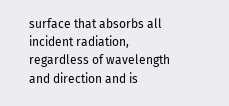surface that absorbs all incident radiation, regardless of wavelength and direction and is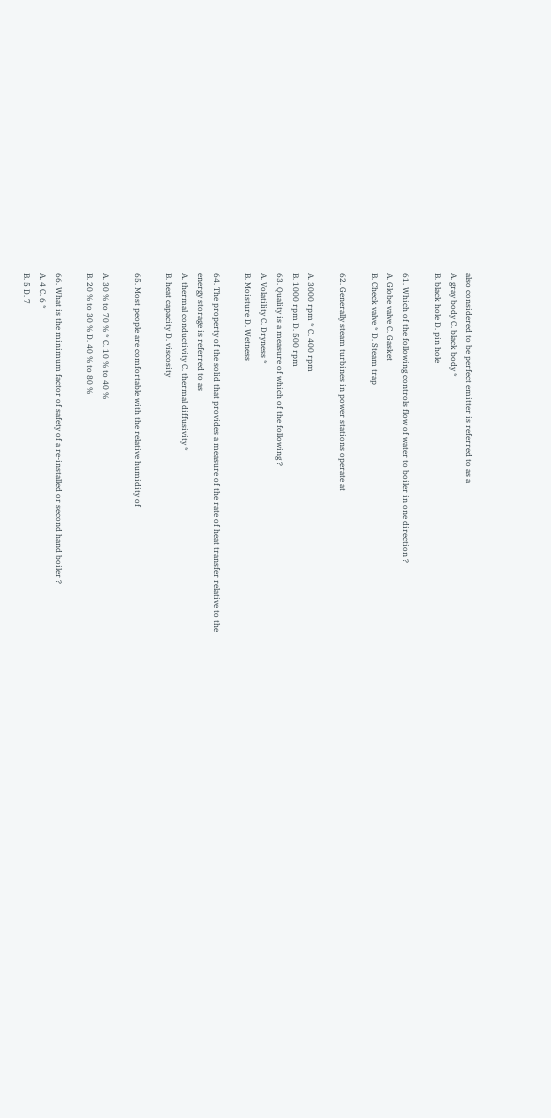also considered to be perfect emitter is referred to as a
A. gray body C. black body *
B. black hole D. pin hole

61. Which of the following controls flow of water to boiler in one direction ?
A. Globe valve C. Gasket
B. Check valve * D. Steam trap

62. Generally steam turbines in power stations operate at

A. 3000 rpm * C. 400 rpm
B. 1000 rpm D. 500 rpm
63. Quality is a measure of which of the following ?
A. Volatility C. Dryness *
B. Moisture D. Wetness

64. The property of the solid that provides a measure of the rate of heat transfer relative to the
energy storage is referred to as
A. thermal conductivity C. thermal diffusivity *
B. heat capacity D. viscosity

65. Most people are comfortable with the relative humidity of

A. 30 % to 70 % * C. 10 % to 40 %
B. 20 % to 30 % D. 40 % to 80 %

66. What is the minimum factor of safety of a re-installed or second hand boiler ?
A. 4 C. 6 *
B. 5 D. 7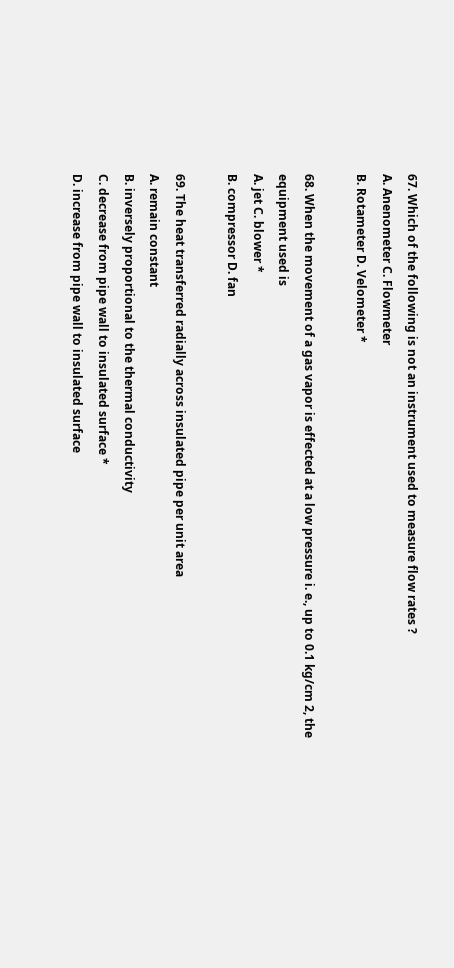67. Which of the following is not an instrument used to measure flow rates ?
A. Anenometer C. Flowmeter
B. Rotameter D. Velometer *

68. When the movement of a gas vapor is effected at a low pressure i. e., up to 0.1 kg/cm 2, the
equipment used is
A. jet C. blower *
B. compressor D. fan

69. The heat transferred radially across insulated pipe per unit area
A. remain constant
B. inversely proportional to the thermal conductivity
C. decrease from pipe wall to insulated surface *
D. increase from pipe wall to insulated surface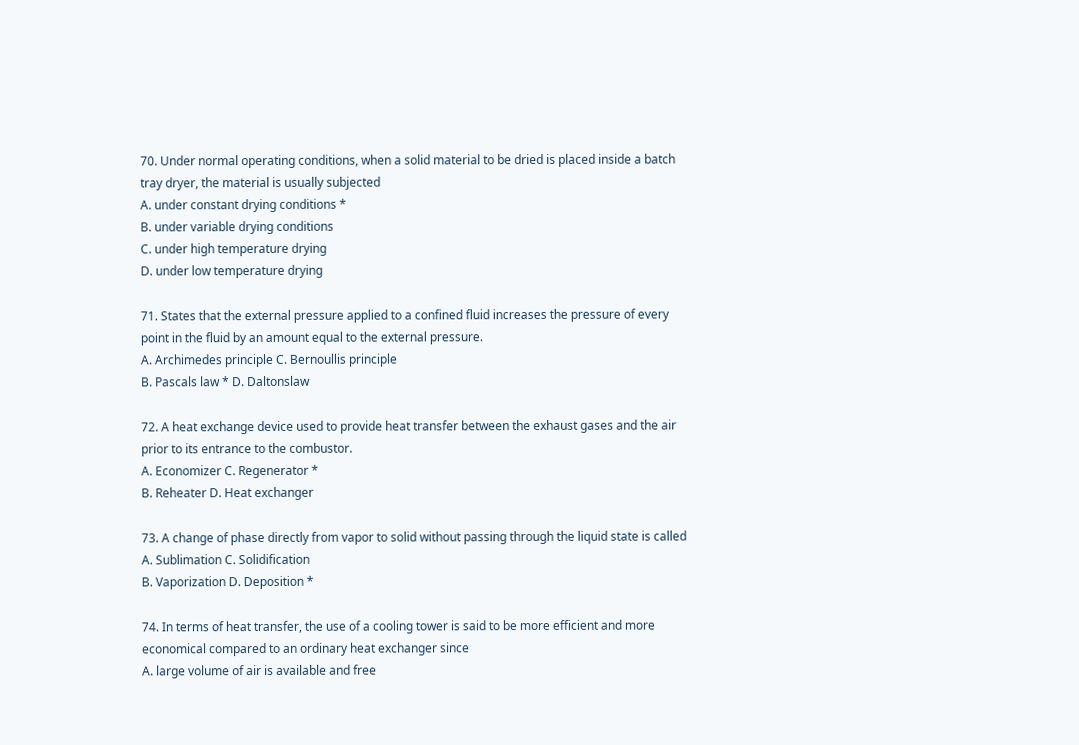70. Under normal operating conditions, when a solid material to be dried is placed inside a batch
tray dryer, the material is usually subjected
A. under constant drying conditions *
B. under variable drying conditions
C. under high temperature drying
D. under low temperature drying

71. States that the external pressure applied to a confined fluid increases the pressure of every
point in the fluid by an amount equal to the external pressure.
A. Archimedes principle C. Bernoullis principle
B. Pascals law * D. Daltonslaw

72. A heat exchange device used to provide heat transfer between the exhaust gases and the air
prior to its entrance to the combustor.
A. Economizer C. Regenerator *
B. Reheater D. Heat exchanger

73. A change of phase directly from vapor to solid without passing through the liquid state is called
A. Sublimation C. Solidification
B. Vaporization D. Deposition *

74. In terms of heat transfer, the use of a cooling tower is said to be more efficient and more
economical compared to an ordinary heat exchanger since
A. large volume of air is available and free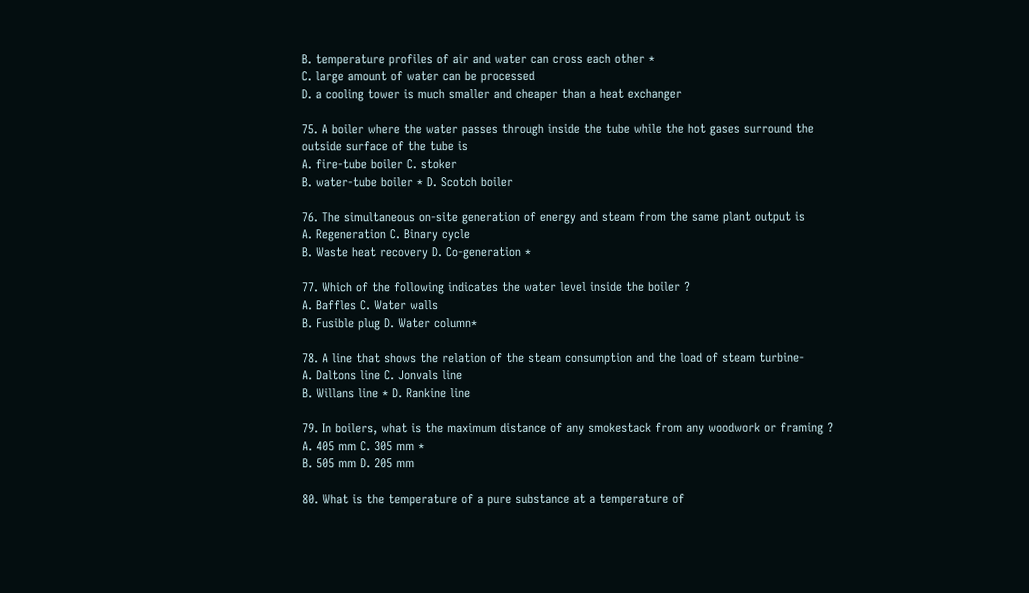B. temperature profiles of air and water can cross each other *
C. large amount of water can be processed
D. a cooling tower is much smaller and cheaper than a heat exchanger

75. A boiler where the water passes through inside the tube while the hot gases surround the
outside surface of the tube is
A. fire-tube boiler C. stoker
B. water-tube boiler * D. Scotch boiler

76. The simultaneous on-site generation of energy and steam from the same plant output is
A. Regeneration C. Binary cycle
B. Waste heat recovery D. Co-generation *

77. Which of the following indicates the water level inside the boiler ?
A. Baffles C. Water walls
B. Fusible plug D. Water column*

78. A line that shows the relation of the steam consumption and the load of steam turbine-
A. Daltons line C. Jonvals line
B. Willans line * D. Rankine line

79. In boilers, what is the maximum distance of any smokestack from any woodwork or framing ?
A. 405 mm C. 305 mm *
B. 505 mm D. 205 mm

80. What is the temperature of a pure substance at a temperature of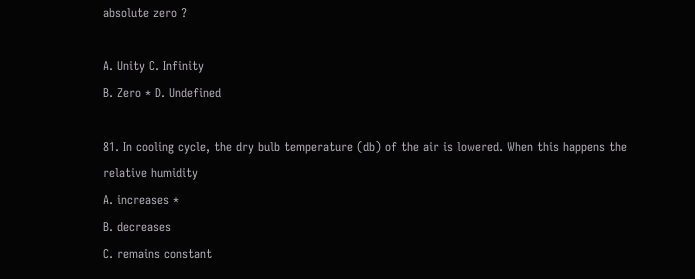absolute zero ?

A. Unity C. Infinity
B. Zero * D. Undefined

81. In cooling cycle, the dry bulb temperature (db) of the air is lowered. When this happens the
relative humidity
A. increases *
B. decreases
C. remains constant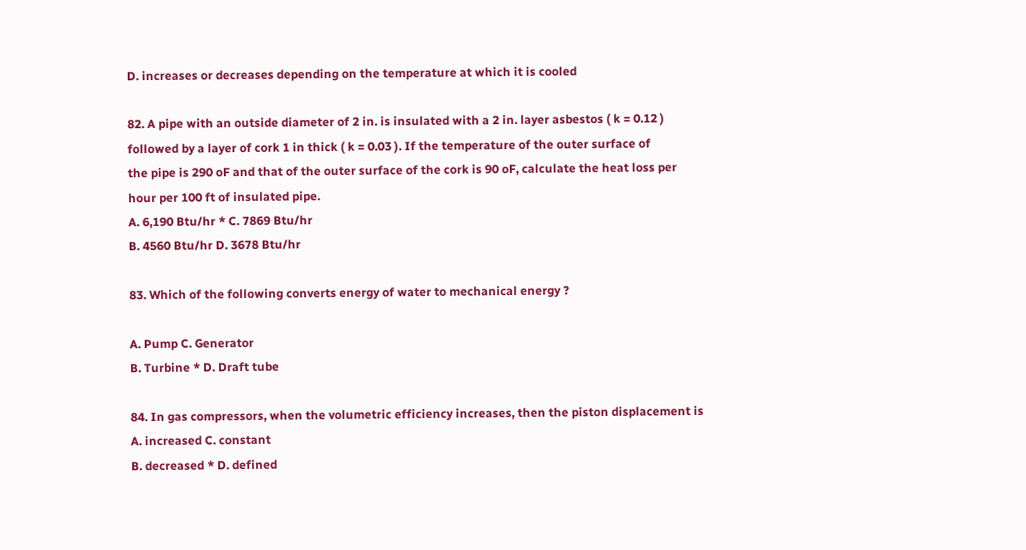D. increases or decreases depending on the temperature at which it is cooled

82. A pipe with an outside diameter of 2 in. is insulated with a 2 in. layer asbestos ( k = 0.12 )
followed by a layer of cork 1 in thick ( k = 0.03 ). If the temperature of the outer surface of
the pipe is 290 oF and that of the outer surface of the cork is 90 oF, calculate the heat loss per
hour per 100 ft of insulated pipe.
A. 6,190 Btu/hr * C. 7869 Btu/hr
B. 4560 Btu/hr D. 3678 Btu/hr

83. Which of the following converts energy of water to mechanical energy ?

A. Pump C. Generator
B. Turbine * D. Draft tube

84. In gas compressors, when the volumetric efficiency increases, then the piston displacement is
A. increased C. constant
B. decreased * D. defined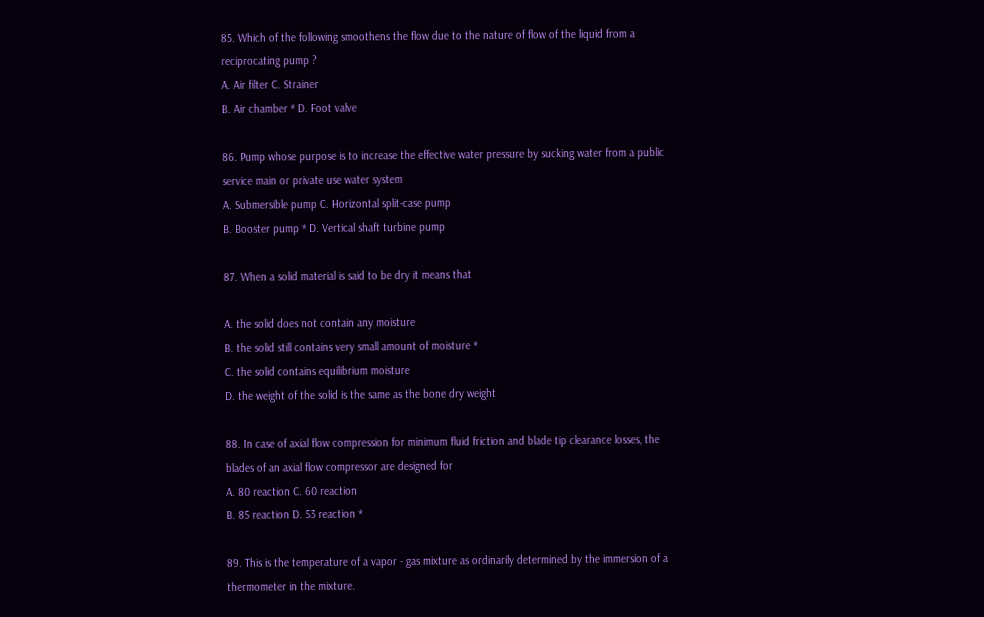85. Which of the following smoothens the flow due to the nature of flow of the liquid from a
reciprocating pump ?
A. Air filter C. Strainer
B. Air chamber * D. Foot valve

86. Pump whose purpose is to increase the effective water pressure by sucking water from a public
service main or private use water system
A. Submersible pump C. Horizontal split-case pump
B. Booster pump * D. Vertical shaft turbine pump

87. When a solid material is said to be dry it means that

A. the solid does not contain any moisture
B. the solid still contains very small amount of moisture *
C. the solid contains equilibrium moisture
D. the weight of the solid is the same as the bone dry weight

88. In case of axial flow compression for minimum fluid friction and blade tip clearance losses, the
blades of an axial flow compressor are designed for
A. 80 reaction C. 60 reaction
B. 85 reaction D. 53 reaction *

89. This is the temperature of a vapor - gas mixture as ordinarily determined by the immersion of a
thermometer in the mixture.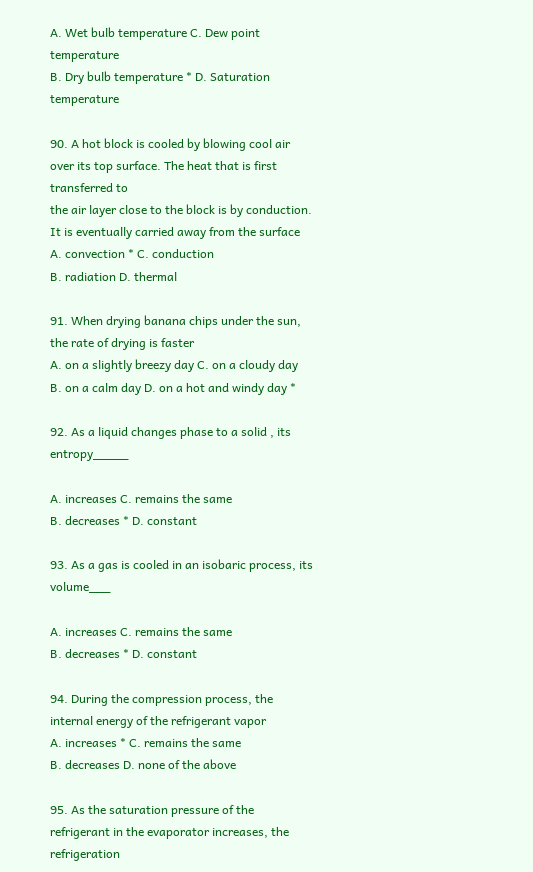A. Wet bulb temperature C. Dew point temperature
B. Dry bulb temperature * D. Saturation temperature

90. A hot block is cooled by blowing cool air over its top surface. The heat that is first transferred to
the air layer close to the block is by conduction. It is eventually carried away from the surface
A. convection * C. conduction
B. radiation D. thermal

91. When drying banana chips under the sun, the rate of drying is faster
A. on a slightly breezy day C. on a cloudy day
B. on a calm day D. on a hot and windy day *

92. As a liquid changes phase to a solid , its entropy_____

A. increases C. remains the same
B. decreases * D. constant

93. As a gas is cooled in an isobaric process, its volume___

A. increases C. remains the same
B. decreases * D. constant

94. During the compression process, the internal energy of the refrigerant vapor
A. increases * C. remains the same
B. decreases D. none of the above

95. As the saturation pressure of the refrigerant in the evaporator increases, the refrigeration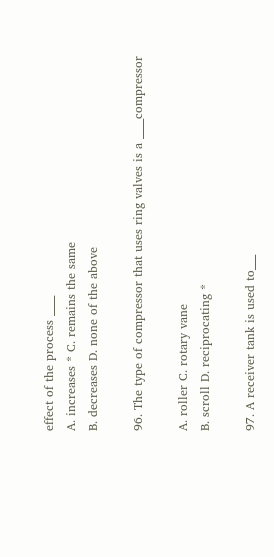effect of the process ____
A. increases * C. remains the same
B. decreases D. none of the above

96. The type of compressor that uses ring valves is a ____compressor

A. roller C. rotary vane
B. scroll D. reciprocating *

97. A receiver tank is used to___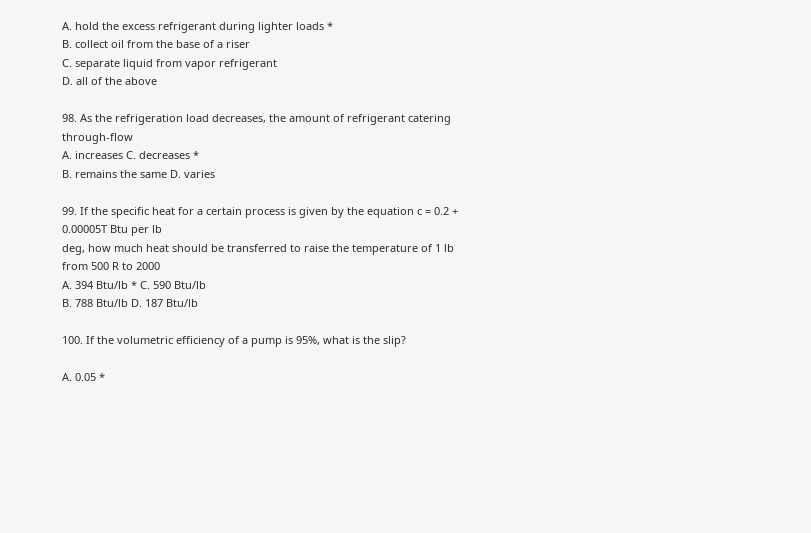A. hold the excess refrigerant during lighter loads *
B. collect oil from the base of a riser
C. separate liquid from vapor refrigerant
D. all of the above

98. As the refrigeration load decreases, the amount of refrigerant catering through-flow
A. increases C. decreases *
B. remains the same D. varies

99. If the specific heat for a certain process is given by the equation c = 0.2 + 0.00005T Btu per lb
deg, how much heat should be transferred to raise the temperature of 1 lb from 500 R to 2000
A. 394 Btu/lb * C. 590 Btu/lb
B. 788 Btu/lb D. 187 Btu/lb

100. If the volumetric efficiency of a pump is 95%, what is the slip?

A. 0.05 *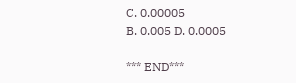C. 0.00005
B. 0.005 D. 0.0005

*** END***